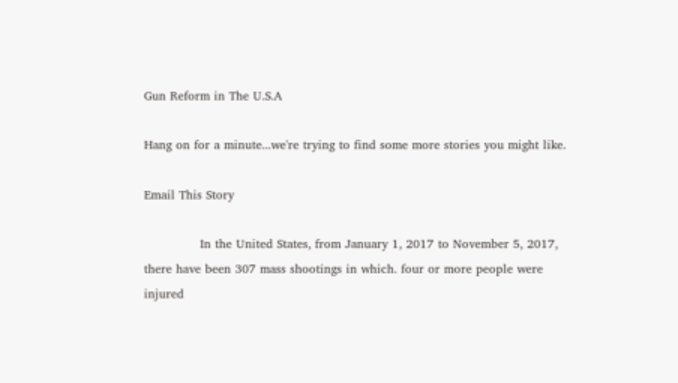Gun Reform in The U.S.A

Hang on for a minute...we're trying to find some more stories you might like.

Email This Story

              In the United States, from January 1, 2017 to November 5, 2017, there have been 307 mass shootings in which. four or more people were injured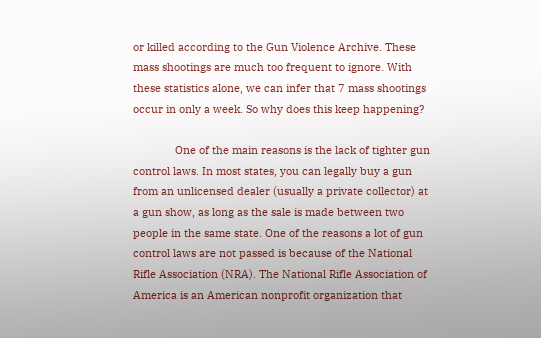or killed according to the Gun Violence Archive. These mass shootings are much too frequent to ignore. With these statistics alone, we can infer that 7 mass shootings occur in only a week. So why does this keep happening?

              One of the main reasons is the lack of tighter gun control laws. In most states, you can legally buy a gun from an unlicensed dealer (usually a private collector) at a gun show, as long as the sale is made between two people in the same state. One of the reasons a lot of gun control laws are not passed is because of the National Rifle Association (NRA). The National Rifle Association of America is an American nonprofit organization that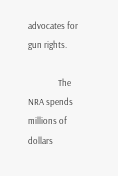advocates for gun rights.

               The NRA spends millions of dollars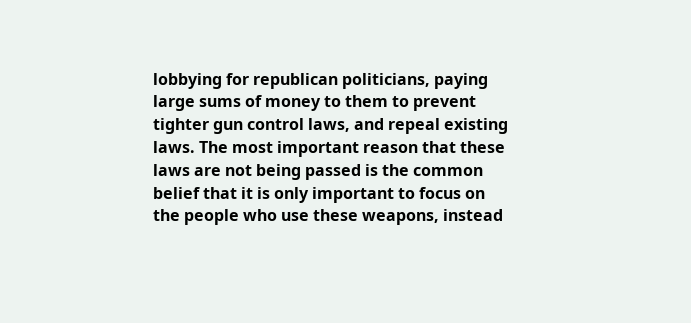lobbying for republican politicians, paying large sums of money to them to prevent tighter gun control laws, and repeal existing laws. The most important reason that these laws are not being passed is the common belief that it is only important to focus on the people who use these weapons, instead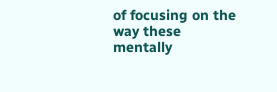of focusing on the way these mentally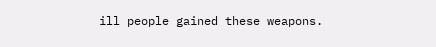ill people gained these weapons.